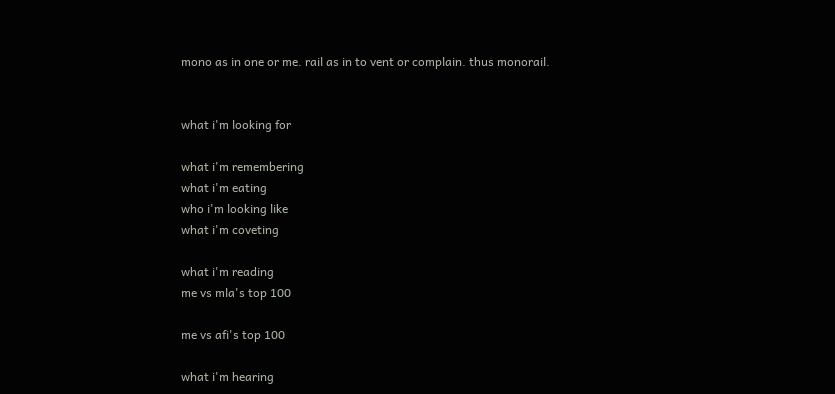mono as in one or me. rail as in to vent or complain. thus monorail.


what i'm looking for

what i'm remembering
what i'm eating
who i'm looking like
what i'm coveting

what i'm reading
me vs mla's top 100

me vs afi's top 100

what i'm hearing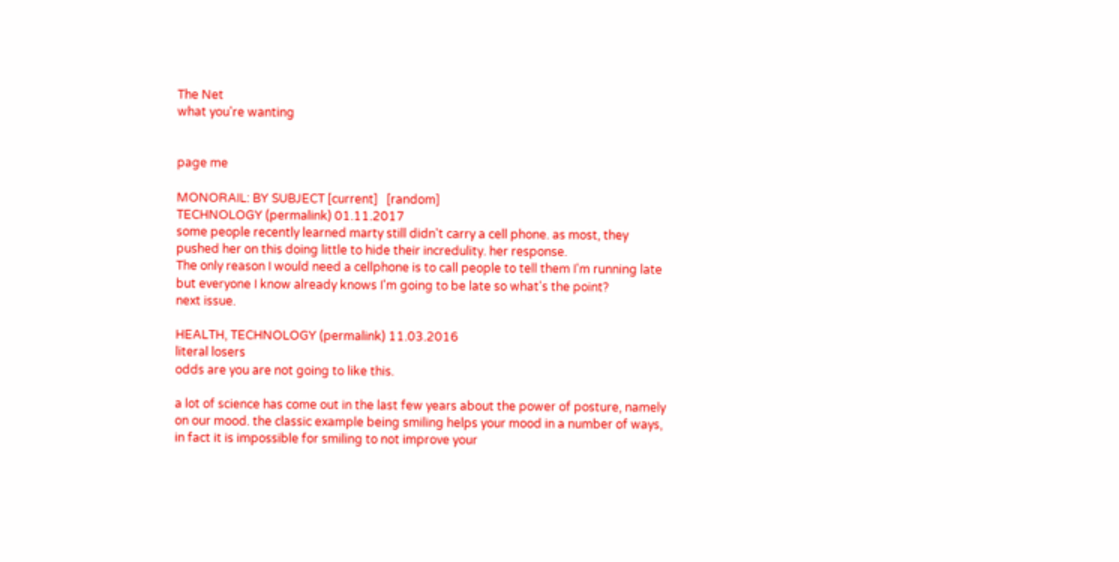The Net
what you're wanting


page me

MONORAIL: BY SUBJECT [current]   [random]
TECHNOLOGY (permalink) 01.11.2017
some people recently learned marty still didn't carry a cell phone. as most, they pushed her on this doing little to hide their incredulity. her response.
The only reason I would need a cellphone is to call people to tell them I'm running late but everyone I know already knows I'm going to be late so what's the point?
next issue.

HEALTH, TECHNOLOGY (permalink) 11.03.2016
literal losers
odds are you are not going to like this.

a lot of science has come out in the last few years about the power of posture, namely on our mood. the classic example being smiling helps your mood in a number of ways, in fact it is impossible for smiling to not improve your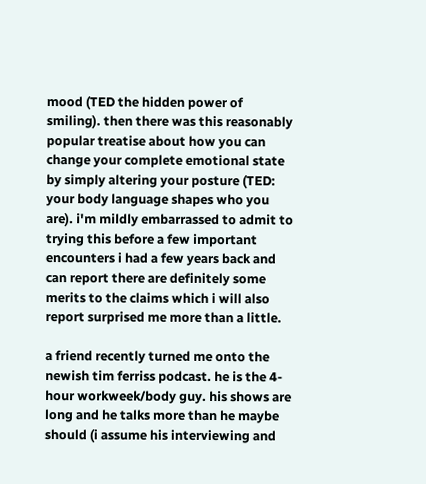mood (TED the hidden power of smiling). then there was this reasonably popular treatise about how you can change your complete emotional state by simply altering your posture (TED: your body language shapes who you are). i'm mildly embarrassed to admit to trying this before a few important encounters i had a few years back and can report there are definitely some merits to the claims which i will also report surprised me more than a little.

a friend recently turned me onto the newish tim ferriss podcast. he is the 4-hour workweek/body guy. his shows are long and he talks more than he maybe should (i assume his interviewing and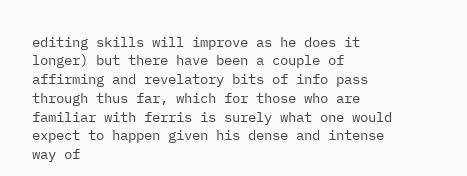editing skills will improve as he does it longer) but there have been a couple of affirming and revelatory bits of info pass through thus far, which for those who are familiar with ferris is surely what one would expect to happen given his dense and intense way of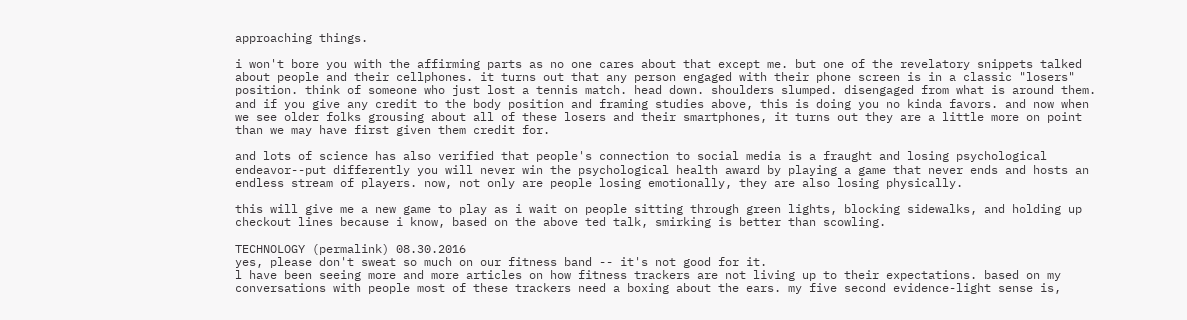approaching things.

i won't bore you with the affirming parts as no one cares about that except me. but one of the revelatory snippets talked about people and their cellphones. it turns out that any person engaged with their phone screen is in a classic "losers" position. think of someone who just lost a tennis match. head down. shoulders slumped. disengaged from what is around them. and if you give any credit to the body position and framing studies above, this is doing you no kinda favors. and now when we see older folks grousing about all of these losers and their smartphones, it turns out they are a little more on point than we may have first given them credit for.

and lots of science has also verified that people's connection to social media is a fraught and losing psychological endeavor--put differently you will never win the psychological health award by playing a game that never ends and hosts an endless stream of players. now, not only are people losing emotionally, they are also losing physically.

this will give me a new game to play as i wait on people sitting through green lights, blocking sidewalks, and holding up checkout lines because i know, based on the above ted talk, smirking is better than scowling.

TECHNOLOGY (permalink) 08.30.2016
yes, please don't sweat so much on our fitness band -- it's not good for it.
l have been seeing more and more articles on how fitness trackers are not living up to their expectations. based on my conversations with people most of these trackers need a boxing about the ears. my five second evidence-light sense is,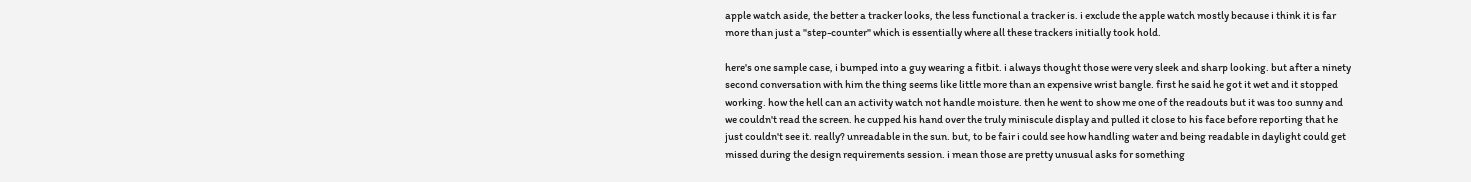apple watch aside, the better a tracker looks, the less functional a tracker is. i exclude the apple watch mostly because i think it is far more than just a "step-counter" which is essentially where all these trackers initially took hold.

here's one sample case, i bumped into a guy wearing a fitbit. i always thought those were very sleek and sharp looking. but after a ninety second conversation with him the thing seems like little more than an expensive wrist bangle. first he said he got it wet and it stopped working. how the hell can an activity watch not handle moisture. then he went to show me one of the readouts but it was too sunny and we couldn't read the screen. he cupped his hand over the truly miniscule display and pulled it close to his face before reporting that he just couldn't see it. really? unreadable in the sun. but, to be fair i could see how handling water and being readable in daylight could get missed during the design requirements session. i mean those are pretty unusual asks for something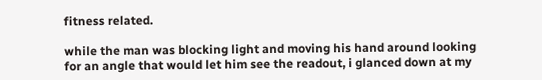fitness related.

while the man was blocking light and moving his hand around looking for an angle that would let him see the readout, i glanced down at my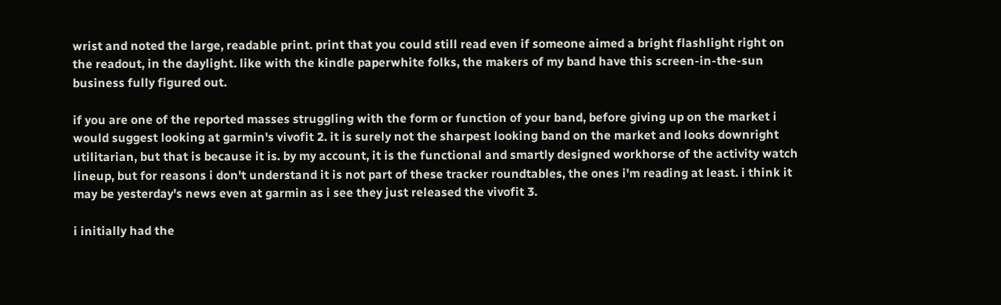wrist and noted the large, readable print. print that you could still read even if someone aimed a bright flashlight right on the readout, in the daylight. like with the kindle paperwhite folks, the makers of my band have this screen-in-the-sun business fully figured out.

if you are one of the reported masses struggling with the form or function of your band, before giving up on the market i would suggest looking at garmin's vivofit 2. it is surely not the sharpest looking band on the market and looks downright utilitarian, but that is because it is. by my account, it is the functional and smartly designed workhorse of the activity watch lineup, but for reasons i don't understand it is not part of these tracker roundtables, the ones i'm reading at least. i think it may be yesterday's news even at garmin as i see they just released the vivofit 3.

i initially had the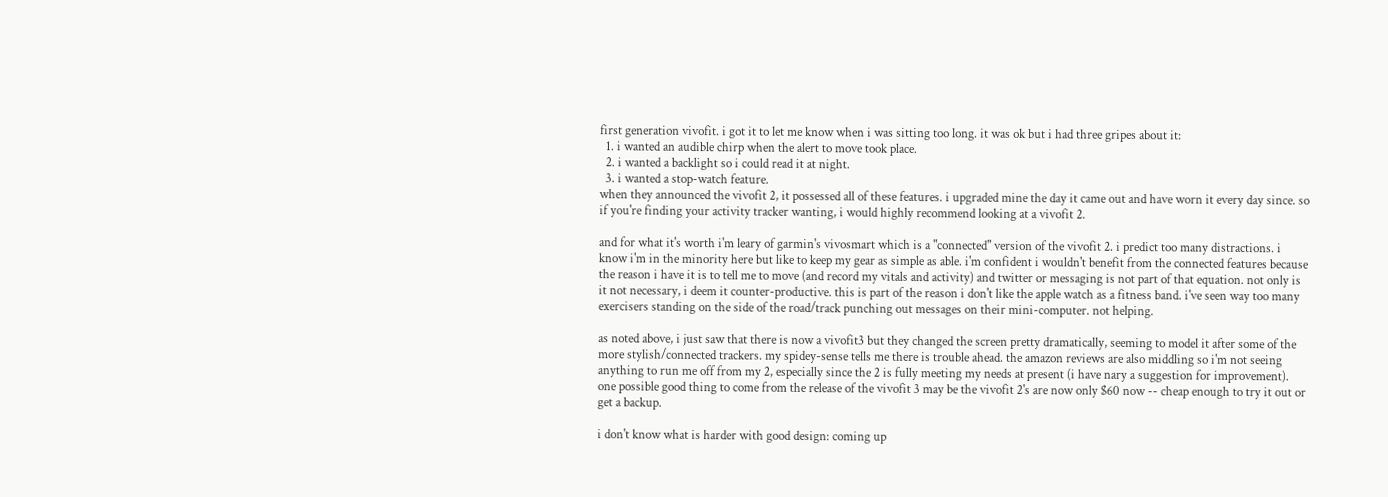first generation vivofit. i got it to let me know when i was sitting too long. it was ok but i had three gripes about it:
  1. i wanted an audible chirp when the alert to move took place.
  2. i wanted a backlight so i could read it at night.
  3. i wanted a stop-watch feature.
when they announced the vivofit 2, it possessed all of these features. i upgraded mine the day it came out and have worn it every day since. so if you're finding your activity tracker wanting, i would highly recommend looking at a vivofit 2.

and for what it's worth i'm leary of garmin's vivosmart which is a "connected" version of the vivofit 2. i predict too many distractions. i know i'm in the minority here but like to keep my gear as simple as able. i'm confident i wouldn't benefit from the connected features because the reason i have it is to tell me to move (and record my vitals and activity) and twitter or messaging is not part of that equation. not only is it not necessary, i deem it counter-productive. this is part of the reason i don't like the apple watch as a fitness band. i've seen way too many exercisers standing on the side of the road/track punching out messages on their mini-computer. not helping.

as noted above, i just saw that there is now a vivofit3 but they changed the screen pretty dramatically, seeming to model it after some of the more stylish/connected trackers. my spidey-sense tells me there is trouble ahead. the amazon reviews are also middling so i'm not seeing anything to run me off from my 2, especially since the 2 is fully meeting my needs at present (i have nary a suggestion for improvement). one possible good thing to come from the release of the vivofit 3 may be the vivofit 2's are now only $60 now -- cheap enough to try it out or get a backup.

i don't know what is harder with good design: coming up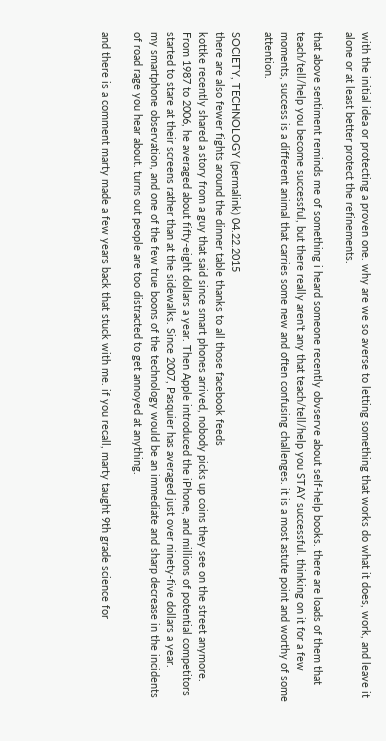with the initial idea or protecting a proven one. why are we so averse to letting something that works do what it does, work, and leave it alone or at least better protect the refinements.

that above sentiment reminds me of something i heard someone recently obvserve about self-help books. there are loads of them that teach/tell/help you become successful, but there really aren't any that teach/tell/help you STAY successful. thinking on it for a few moments, success is a different animal that carries some new and often confusing challenges. it is a most astute point and worthy of some attention.

SOCIETY, TECHNOLOGY (permalink) 04.22.2015
there are also fewer fights around the dinner table thanks to all those facebook feeds
kottke recently shared a story from a guy that said since smart phones arrived, nobody picks up coins they see on the street anymore.
From 1987 to 2006, he averaged about fifty-eight dollars a year. Then Apple introduced the iPhone, and millions of potential competitors started to stare at their screens rather than at the sidewalks. Since 2007, Pasquier has averaged just over ninety-five dollars a year.
my smartphone observation, and one of the few true boons of the technology would be an immediate and sharp decrease in the incidents of road rage you hear about. turns out people are too distracted to get annoyed at anything.

and there is a comment marty made a few years back that stuck with me. if you recall, marty taught 9th grade science for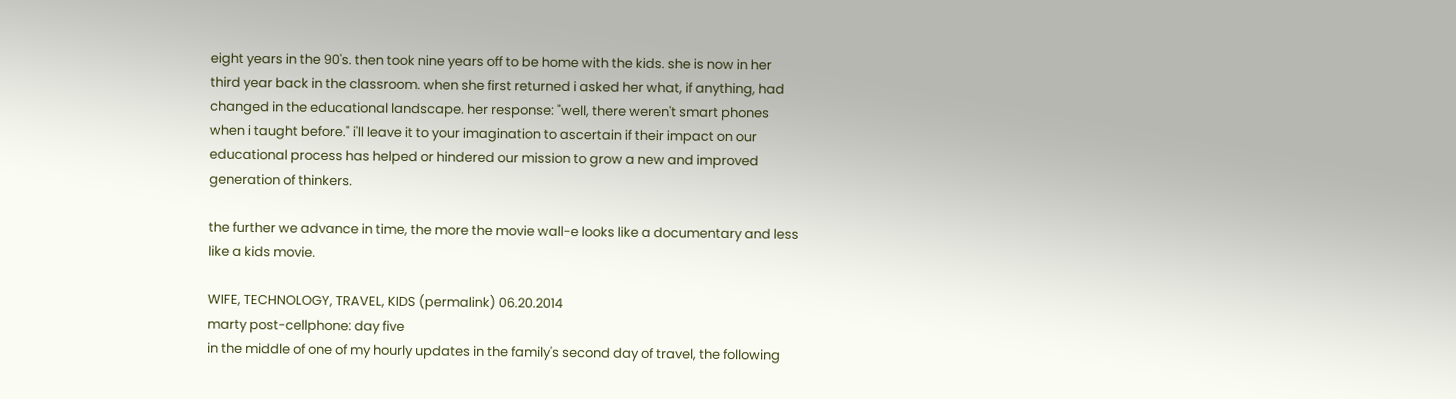eight years in the 90's. then took nine years off to be home with the kids. she is now in her third year back in the classroom. when she first returned i asked her what, if anything, had changed in the educational landscape. her response: "well, there weren't smart phones when i taught before." i'll leave it to your imagination to ascertain if their impact on our educational process has helped or hindered our mission to grow a new and improved generation of thinkers.

the further we advance in time, the more the movie wall-e looks like a documentary and less like a kids movie.

WIFE, TECHNOLOGY, TRAVEL, KIDS (permalink) 06.20.2014
marty post-cellphone: day five
in the middle of one of my hourly updates in the family's second day of travel, the following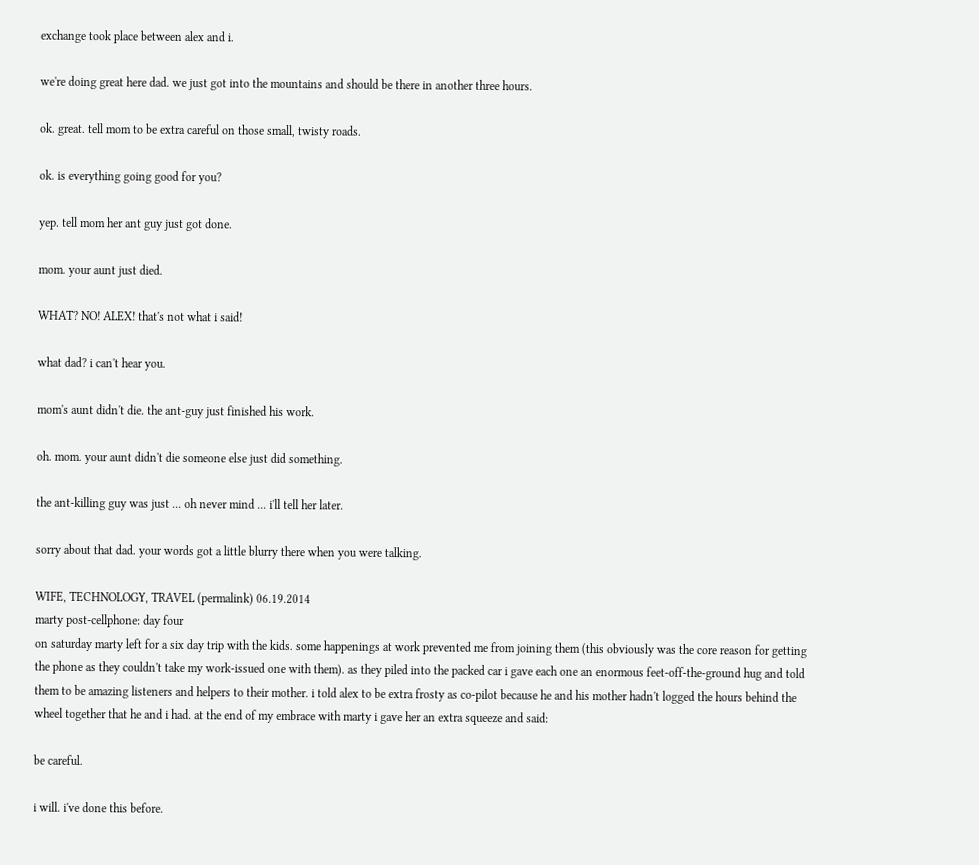exchange took place between alex and i.

we're doing great here dad. we just got into the mountains and should be there in another three hours.

ok. great. tell mom to be extra careful on those small, twisty roads.

ok. is everything going good for you?

yep. tell mom her ant guy just got done.

mom. your aunt just died.

WHAT? NO! ALEX! that's not what i said!

what dad? i can't hear you.

mom's aunt didn't die. the ant-guy just finished his work.

oh. mom. your aunt didn't die someone else just did something.

the ant-killing guy was just ... oh never mind ... i'll tell her later.

sorry about that dad. your words got a little blurry there when you were talking.

WIFE, TECHNOLOGY, TRAVEL (permalink) 06.19.2014
marty post-cellphone: day four
on saturday marty left for a six day trip with the kids. some happenings at work prevented me from joining them (this obviously was the core reason for getting the phone as they couldn't take my work-issued one with them). as they piled into the packed car i gave each one an enormous feet-off-the-ground hug and told them to be amazing listeners and helpers to their mother. i told alex to be extra frosty as co-pilot because he and his mother hadn't logged the hours behind the wheel together that he and i had. at the end of my embrace with marty i gave her an extra squeeze and said:

be careful.

i will. i've done this before.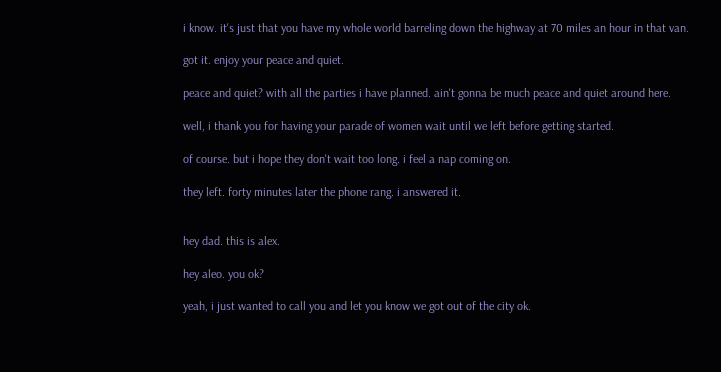i know. it's just that you have my whole world barreling down the highway at 70 miles an hour in that van.

got it. enjoy your peace and quiet.

peace and quiet? with all the parties i have planned. ain't gonna be much peace and quiet around here.

well, i thank you for having your parade of women wait until we left before getting started.

of course. but i hope they don't wait too long. i feel a nap coming on.

they left. forty minutes later the phone rang. i answered it.


hey dad. this is alex.

hey aleo. you ok?

yeah, i just wanted to call you and let you know we got out of the city ok.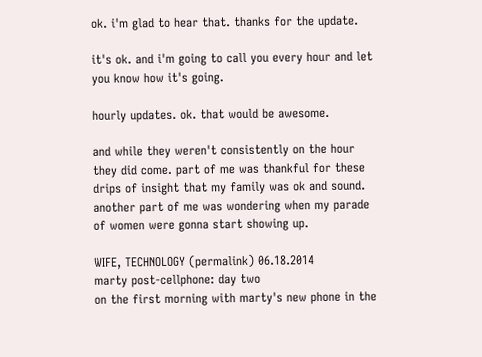ok. i'm glad to hear that. thanks for the update.

it's ok. and i'm going to call you every hour and let you know how it's going.

hourly updates. ok. that would be awesome.

and while they weren't consistently on the hour they did come. part of me was thankful for these drips of insight that my family was ok and sound. another part of me was wondering when my parade of women were gonna start showing up.

WIFE, TECHNOLOGY (permalink) 06.18.2014
marty post-cellphone: day two
on the first morning with marty's new phone in the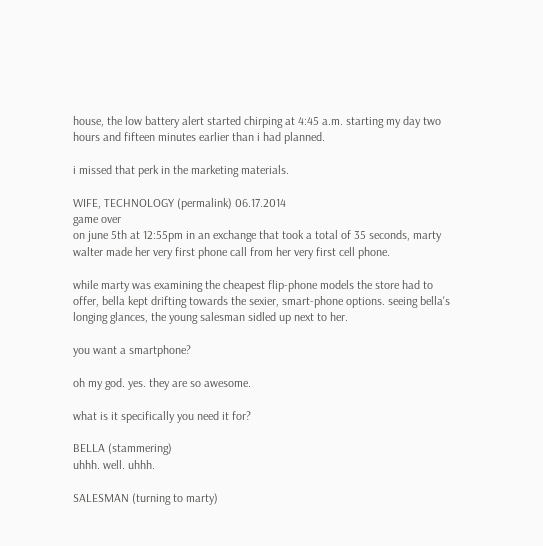house, the low battery alert started chirping at 4:45 a.m. starting my day two hours and fifteen minutes earlier than i had planned.

i missed that perk in the marketing materials.

WIFE, TECHNOLOGY (permalink) 06.17.2014
game over
on june 5th at 12:55pm in an exchange that took a total of 35 seconds, marty walter made her very first phone call from her very first cell phone.

while marty was examining the cheapest flip-phone models the store had to offer, bella kept drifting towards the sexier, smart-phone options. seeing bella's longing glances, the young salesman sidled up next to her.

you want a smartphone?

oh my god. yes. they are so awesome.

what is it specifically you need it for?

BELLA (stammering)
uhhh. well. uhhh.

SALESMAN (turning to marty)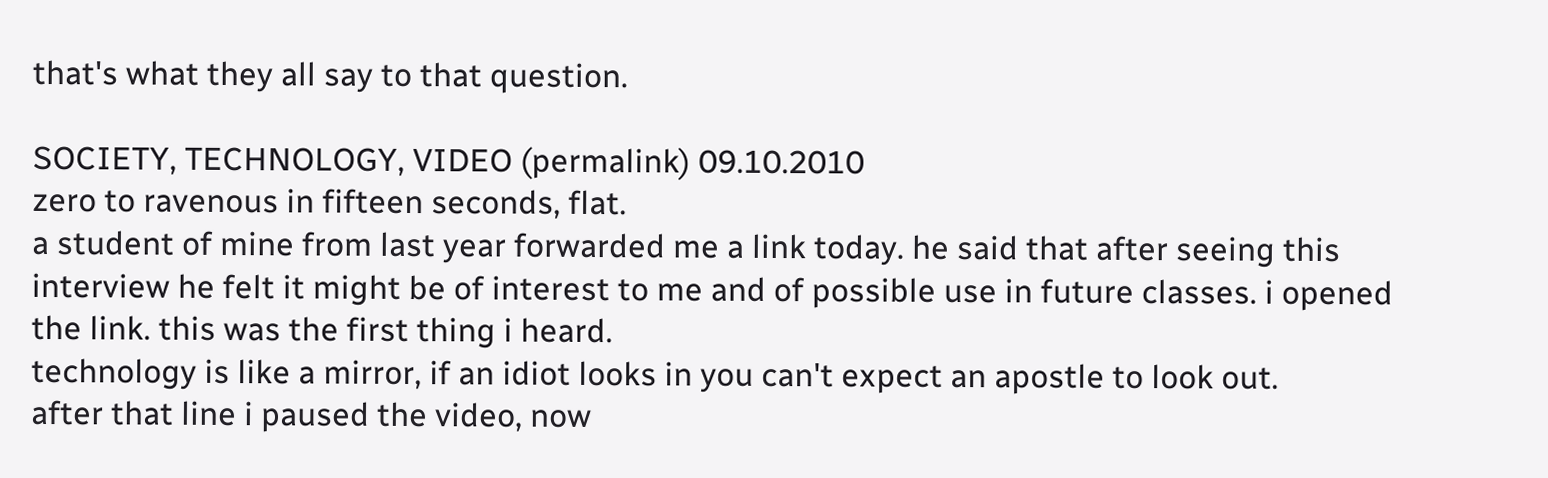that's what they all say to that question.

SOCIETY, TECHNOLOGY, VIDEO (permalink) 09.10.2010
zero to ravenous in fifteen seconds, flat.
a student of mine from last year forwarded me a link today. he said that after seeing this interview he felt it might be of interest to me and of possible use in future classes. i opened the link. this was the first thing i heard.
technology is like a mirror, if an idiot looks in you can't expect an apostle to look out.
after that line i paused the video, now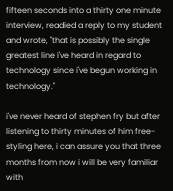fifteen seconds into a thirty one minute interview, readied a reply to my student and wrote, "that is possibly the single greatest line i've heard in regard to technology since i've begun working in technology."

i've never heard of stephen fry but after listening to thirty minutes of him free-styling here, i can assure you that three months from now i will be very familiar with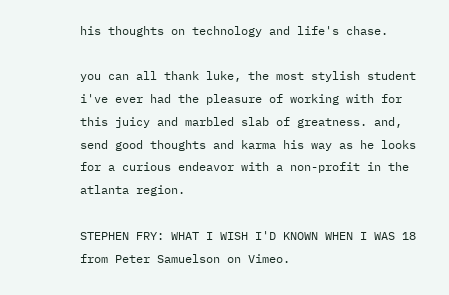his thoughts on technology and life's chase.

you can all thank luke, the most stylish student i've ever had the pleasure of working with for this juicy and marbled slab of greatness. and, send good thoughts and karma his way as he looks for a curious endeavor with a non-profit in the atlanta region.

STEPHEN FRY: WHAT I WISH I'D KNOWN WHEN I WAS 18 from Peter Samuelson on Vimeo.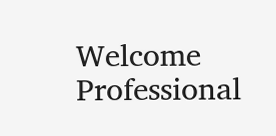Welcome Professional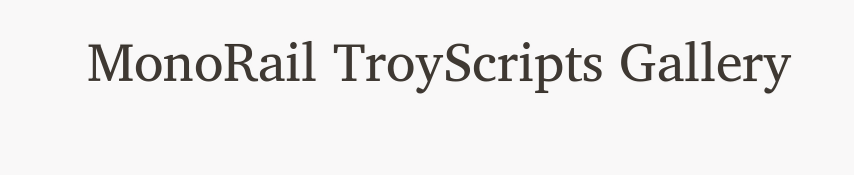MonoRail TroyScripts Gallery